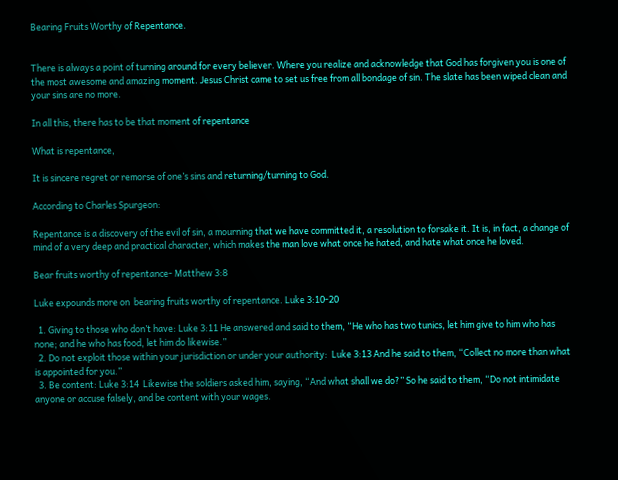Bearing Fruits Worthy of Repentance.


There is always a point of turning around for every believer. Where you realize and acknowledge that God has forgiven you is one of the most awesome and amazing moment. Jesus Christ came to set us free from all bondage of sin. The slate has been wiped clean and your sins are no more.

In all this, there has to be that moment of repentance

What is repentance,

It is sincere regret or remorse of one’s sins and returning/turning to God.

According to Charles Spurgeon:

Repentance is a discovery of the evil of sin, a mourning that we have committed it, a resolution to forsake it. It is, in fact, a change of mind of a very deep and practical character, which makes the man love what once he hated, and hate what once he loved.

Bear fruits worthy of repentance- Matthew 3:8

Luke expounds more on  bearing fruits worthy of repentance. Luke 3:10-20

  1. Giving to those who don’t have: Luke 3:11 He answered and said to them, “He who has two tunics, let him give to him who has none; and he who has food, let him do likewise.”
  2. Do not exploit those within your jurisdiction or under your authority:  Luke 3:13 And he said to them, “Collect no more than what is appointed for you.”
  3. Be content: Luke 3:14  Likewise the soldiers asked him, saying, “And what shall we do?” So he said to them, “Do not intimidate anyone or accuse falsely, and be content with your wages.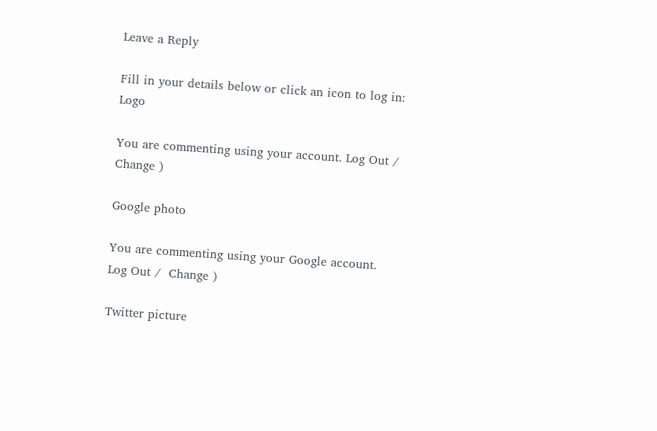Leave a Reply

Fill in your details below or click an icon to log in: Logo

You are commenting using your account. Log Out /  Change )

Google photo

You are commenting using your Google account. Log Out /  Change )

Twitter picture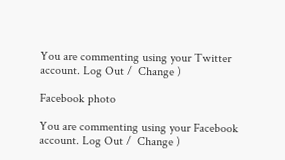You are commenting using your Twitter account. Log Out /  Change )

Facebook photo

You are commenting using your Facebook account. Log Out /  Change )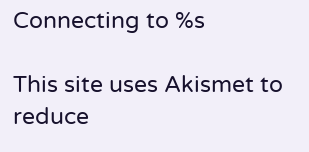Connecting to %s

This site uses Akismet to reduce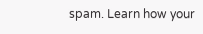spam. Learn how your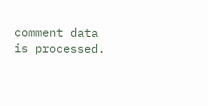comment data is processed.